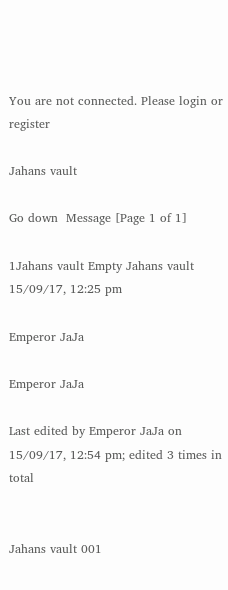You are not connected. Please login or register

Jahans vault

Go down  Message [Page 1 of 1]

1Jahans vault Empty Jahans vault 15/09/17, 12:25 pm

Emperor JaJa

Emperor JaJa

Last edited by Emperor JaJa on 15/09/17, 12:54 pm; edited 3 times in total


Jahans vault 001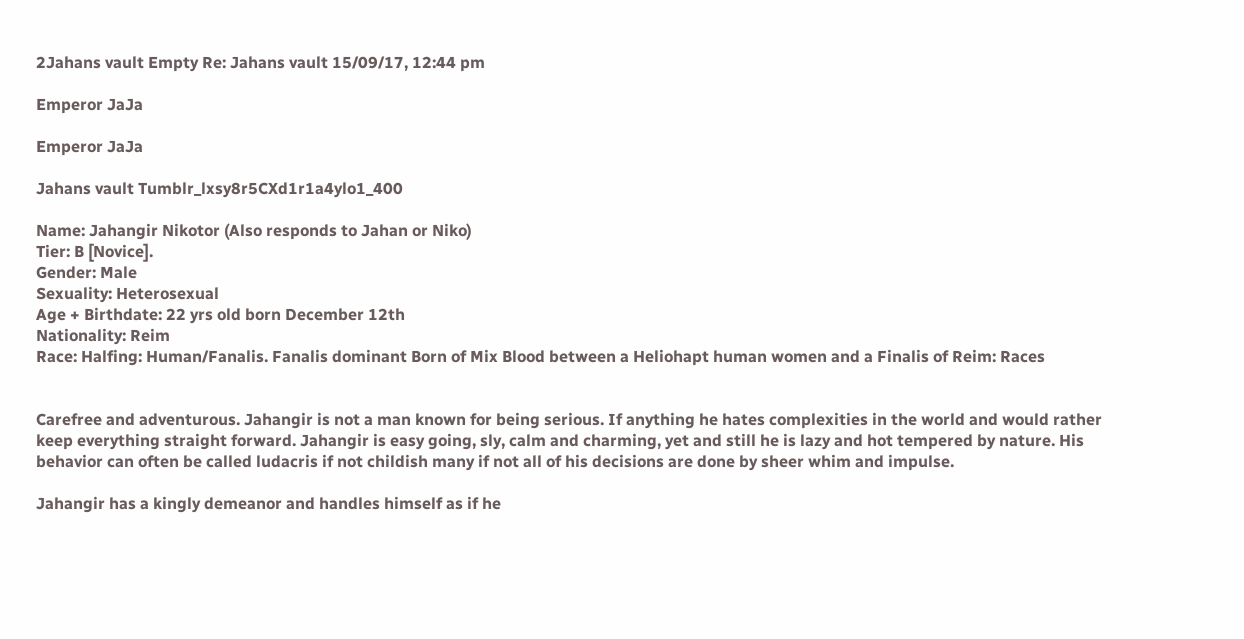2Jahans vault Empty Re: Jahans vault 15/09/17, 12:44 pm

Emperor JaJa

Emperor JaJa

Jahans vault Tumblr_lxsy8r5CXd1r1a4ylo1_400

Name: Jahangir Nikotor (Also responds to Jahan or Niko)
Tier: B [Novice].
Gender: Male
Sexuality: Heterosexual
Age + Birthdate: 22 yrs old born December 12th
Nationality: Reim
Race: Halfing: Human/Fanalis. Fanalis dominant Born of Mix Blood between a Heliohapt human women and a Finalis of Reim: Races


Carefree and adventurous. Jahangir is not a man known for being serious. If anything he hates complexities in the world and would rather keep everything straight forward. Jahangir is easy going, sly, calm and charming, yet and still he is lazy and hot tempered by nature. His behavior can often be called ludacris if not childish many if not all of his decisions are done by sheer whim and impulse.

Jahangir has a kingly demeanor and handles himself as if he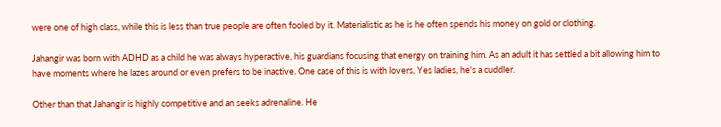were one of high class, while this is less than true people are often fooled by it. Materialistic as he is he often spends his money on gold or clothing.

Jahangir was born with ADHD as a child he was always hyperactive, his guardians focusing that energy on training him. As an adult it has settled a bit allowing him to have moments where he lazes around or even prefers to be inactive. One case of this is with lovers, Yes ladies, he's a cuddler.

Other than that Jahangir is highly competitive and an seeks adrenaline. He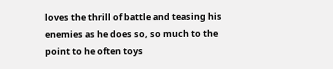loves the thrill of battle and teasing his enemies as he does so, so much to the point to he often toys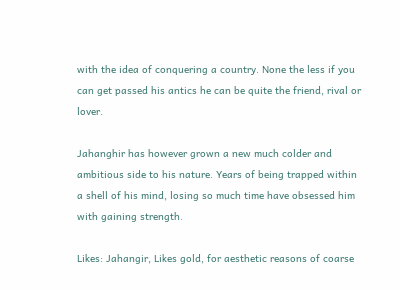with the idea of conquering a country. None the less if you can get passed his antics he can be quite the friend, rival or lover.

Jahanghir has however grown a new much colder and ambitious side to his nature. Years of being trapped within a shell of his mind, losing so much time have obsessed him with gaining strength.

Likes: Jahangir, Likes gold, for aesthetic reasons of coarse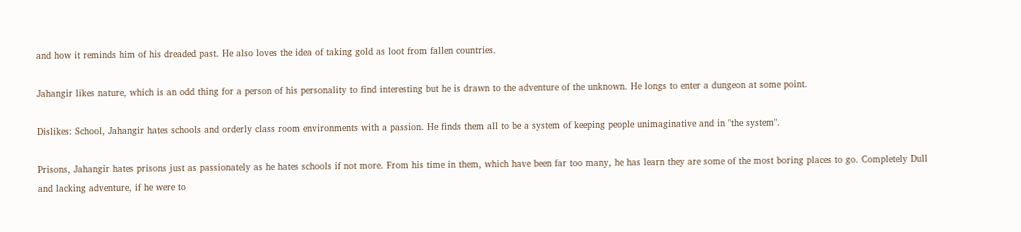and how it reminds him of his dreaded past. He also loves the idea of taking gold as loot from fallen countries.

Jahangir likes nature, which is an odd thing for a person of his personality to find interesting but he is drawn to the adventure of the unknown. He longs to enter a dungeon at some point.

Dislikes: School, Jahangir hates schools and orderly class room environments with a passion. He finds them all to be a system of keeping people unimaginative and in "the system".

Prisons, Jahangir hates prisons just as passionately as he hates schools if not more. From his time in them, which have been far too many, he has learn they are some of the most boring places to go. Completely Dull and lacking adventure, if he were to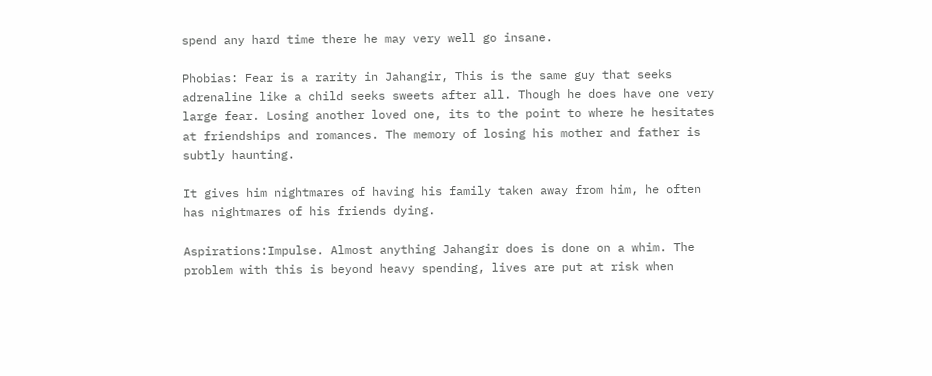spend any hard time there he may very well go insane.

Phobias: Fear is a rarity in Jahangir, This is the same guy that seeks adrenaline like a child seeks sweets after all. Though he does have one very large fear. Losing another loved one, its to the point to where he hesitates at friendships and romances. The memory of losing his mother and father is subtly haunting.

It gives him nightmares of having his family taken away from him, he often has nightmares of his friends dying.

Aspirations:Impulse. Almost anything Jahangir does is done on a whim. The problem with this is beyond heavy spending, lives are put at risk when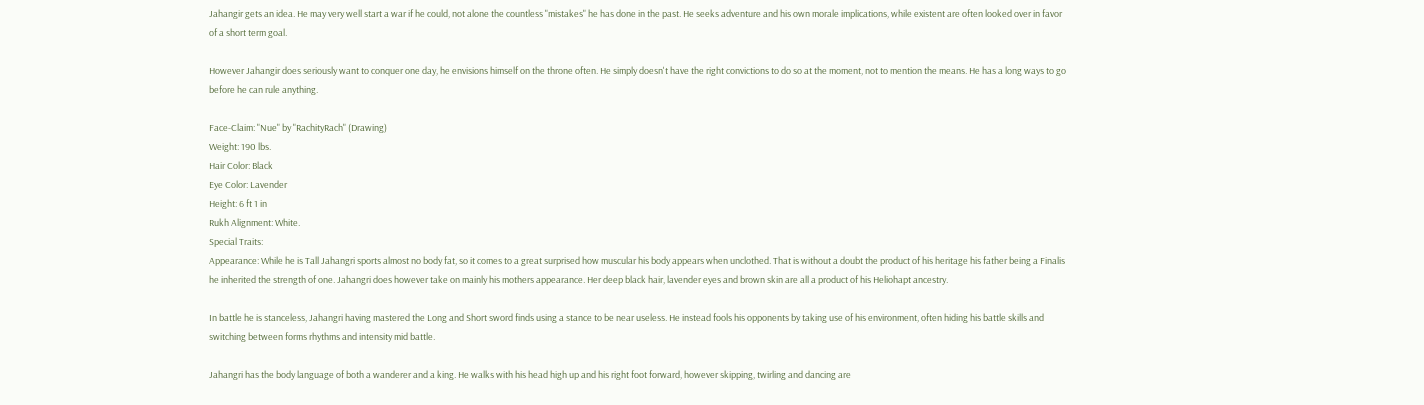Jahangir gets an idea. He may very well start a war if he could, not alone the countless "mistakes" he has done in the past. He seeks adventure and his own morale implications, while existent are often looked over in favor of a short term goal.

However Jahangir does seriously want to conquer one day, he envisions himself on the throne often. He simply doesn't have the right convictions to do so at the moment, not to mention the means. He has a long ways to go before he can rule anything.

Face-Claim: "Nue" by "RachityRach" (Drawing)
Weight: 190 lbs.
Hair Color: Black
Eye Color: Lavender
Height: 6 ft 1 in
Rukh Alignment: White.
Special Traits:
Appearance: While he is Tall Jahangri sports almost no body fat, so it comes to a great surprised how muscular his body appears when unclothed. That is without a doubt the product of his heritage his father being a Finalis he inherited the strength of one. Jahangri does however take on mainly his mothers appearance. Her deep black hair, lavender eyes and brown skin are all a product of his Heliohapt ancestry.

In battle he is stanceless, Jahangri having mastered the Long and Short sword finds using a stance to be near useless. He instead fools his opponents by taking use of his environment, often hiding his battle skills and switching between forms rhythms and intensity mid battle.

Jahangri has the body language of both a wanderer and a king. He walks with his head high up and his right foot forward, however skipping, twirling and dancing are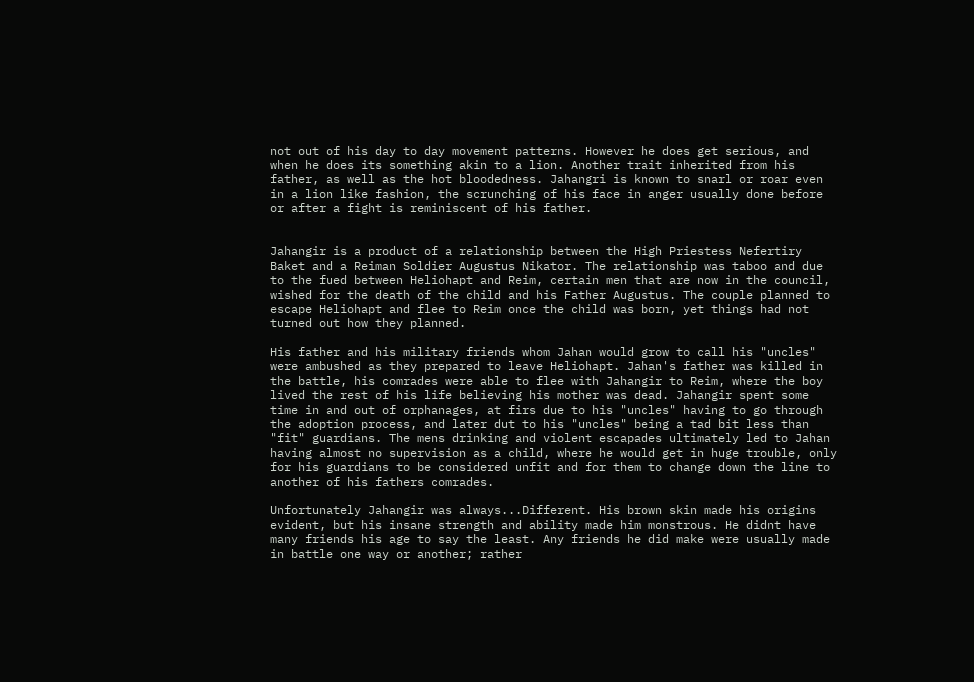not out of his day to day movement patterns. However he does get serious, and when he does its something akin to a lion. Another trait inherited from his father, as well as the hot bloodedness. Jahangri is known to snarl or roar even in a lion like fashion, the scrunching of his face in anger usually done before or after a fight is reminiscent of his father.


Jahangir is a product of a relationship between the High Priestess Nefertiry Baket and a Reiman Soldier Augustus Nikator. The relationship was taboo and due to the fued between Heliohapt and Reim, certain men that are now in the council, wished for the death of the child and his Father Augustus. The couple planned to escape Heliohapt and flee to Reim once the child was born, yet things had not turned out how they planned.

His father and his military friends whom Jahan would grow to call his "uncles" were ambushed as they prepared to leave Heliohapt. Jahan's father was killed in the battle, his comrades were able to flee with Jahangir to Reim, where the boy lived the rest of his life believing his mother was dead. Jahangir spent some time in and out of orphanages, at firs due to his "uncles" having to go through the adoption process, and later dut to his "uncles" being a tad bit less than "fit" guardians. The mens drinking and violent escapades ultimately led to Jahan having almost no supervision as a child, where he would get in huge trouble, only for his guardians to be considered unfit and for them to change down the line to another of his fathers comrades.

Unfortunately Jahangir was always...Different. His brown skin made his origins evident, but his insane strength and ability made him monstrous. He didnt have many friends his age to say the least. Any friends he did make were usually made in battle one way or another; rather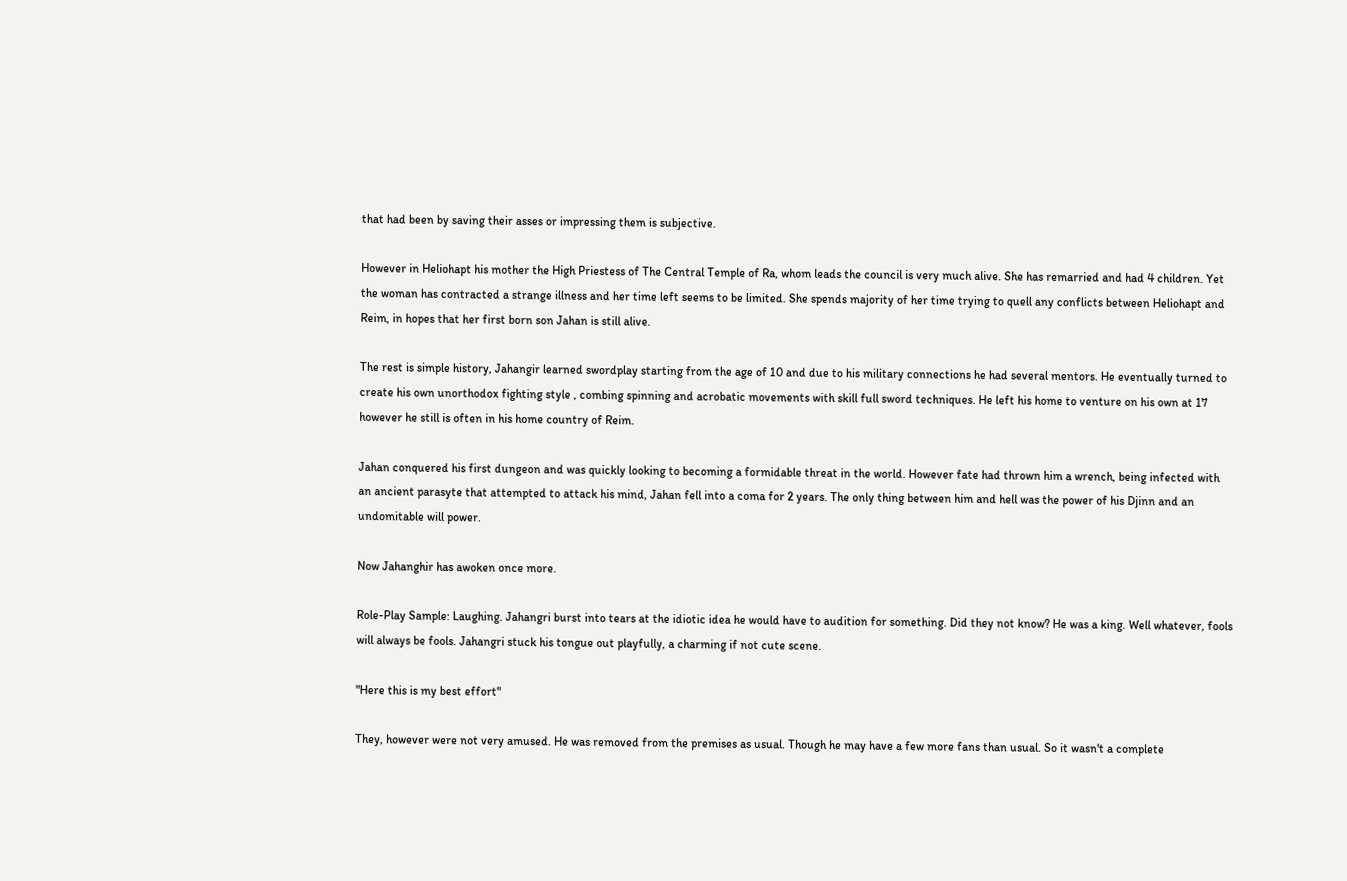that had been by saving their asses or impressing them is subjective.

However in Heliohapt his mother the High Priestess of The Central Temple of Ra, whom leads the council is very much alive. She has remarried and had 4 children. Yet the woman has contracted a strange illness and her time left seems to be limited. She spends majority of her time trying to quell any conflicts between Heliohapt and Reim, in hopes that her first born son Jahan is still alive.

The rest is simple history, Jahangir learned swordplay starting from the age of 10 and due to his military connections he had several mentors. He eventually turned to create his own unorthodox fighting style , combing spinning and acrobatic movements with skill full sword techniques. He left his home to venture on his own at 17 however he still is often in his home country of Reim.

Jahan conquered his first dungeon and was quickly looking to becoming a formidable threat in the world. However fate had thrown him a wrench, being infected with an ancient parasyte that attempted to attack his mind, Jahan fell into a coma for 2 years. The only thing between him and hell was the power of his Djinn and an undomitable will power.

Now Jahanghir has awoken once more.

Role-Play Sample: Laughing. Jahangri burst into tears at the idiotic idea he would have to audition for something. Did they not know? He was a king. Well whatever, fools will always be fools. Jahangri stuck his tongue out playfully, a charming if not cute scene.

"Here this is my best effort"

They, however were not very amused. He was removed from the premises as usual. Though he may have a few more fans than usual. So it wasn't a complete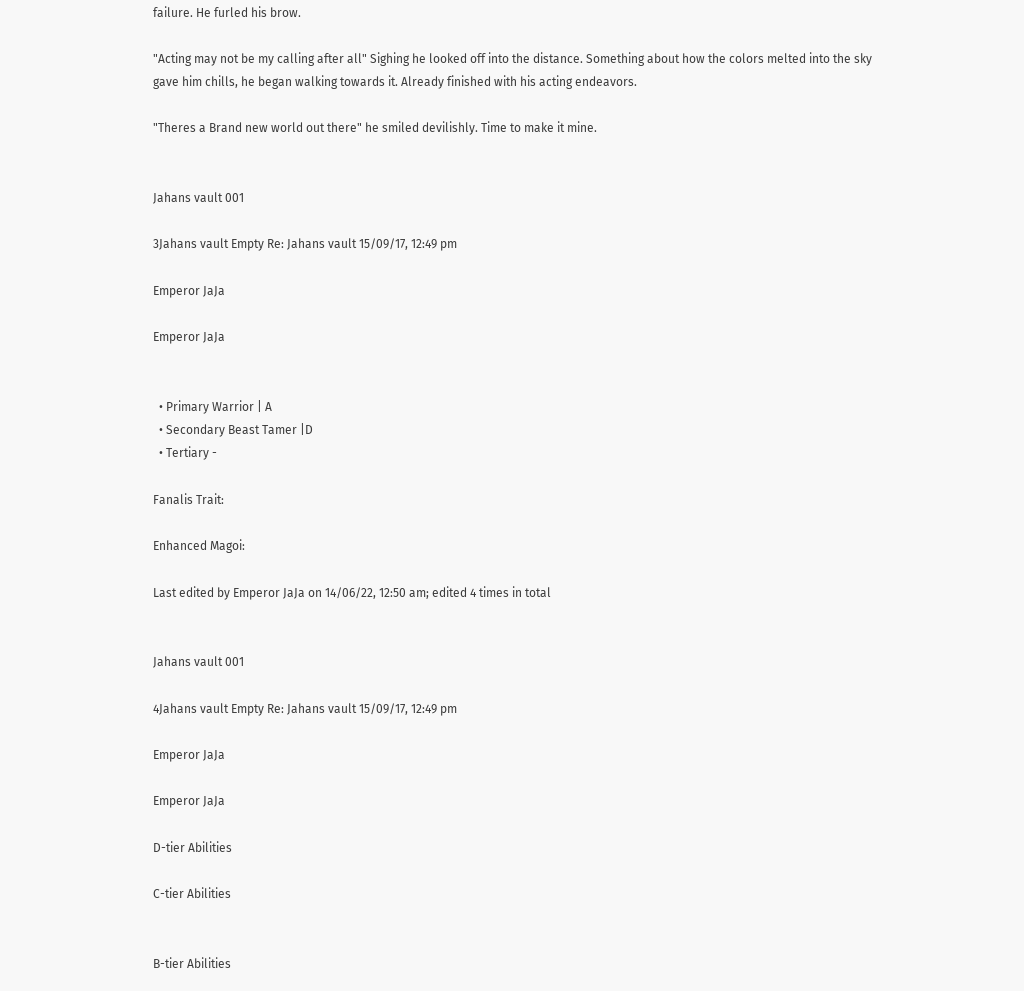failure. He furled his brow.

"Acting may not be my calling after all" Sighing he looked off into the distance. Something about how the colors melted into the sky gave him chills, he began walking towards it. Already finished with his acting endeavors.

"Theres a Brand new world out there" he smiled devilishly. Time to make it mine.


Jahans vault 001

3Jahans vault Empty Re: Jahans vault 15/09/17, 12:49 pm

Emperor JaJa

Emperor JaJa


  • Primary Warrior | A
  • Secondary Beast Tamer |D
  • Tertiary -

Fanalis Trait:

Enhanced Magoi:

Last edited by Emperor JaJa on 14/06/22, 12:50 am; edited 4 times in total


Jahans vault 001

4Jahans vault Empty Re: Jahans vault 15/09/17, 12:49 pm

Emperor JaJa

Emperor JaJa

D-tier Abilities

C-tier Abilities


B-tier Abilities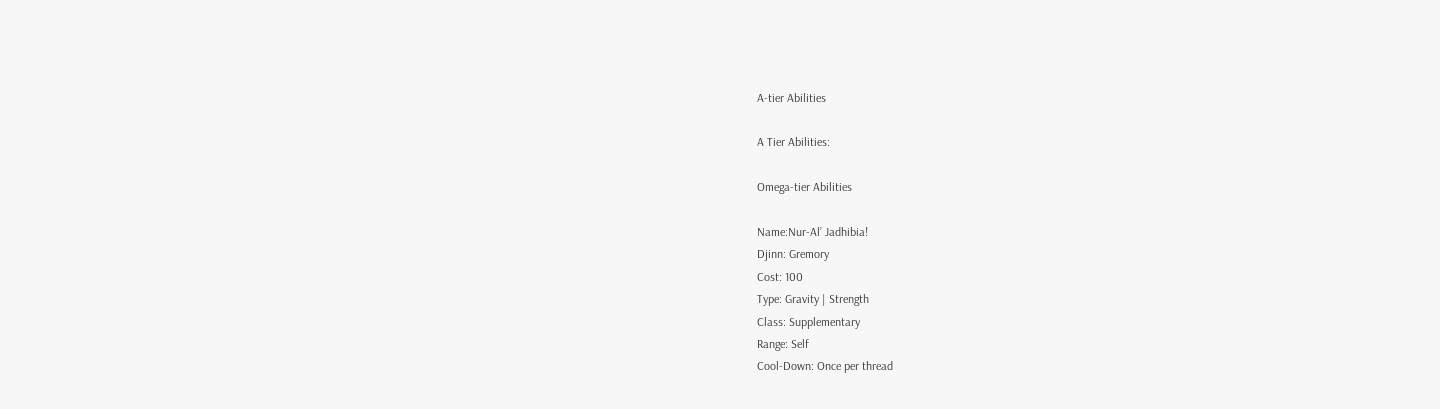A-tier Abilities

A Tier Abilities:

Omega-tier Abilities

Name:Nur-Al’ Jadhibia!
Djinn: Gremory
Cost: 100
Type: Gravity | Strength
Class: Supplementary
Range: Self
Cool-Down: Once per thread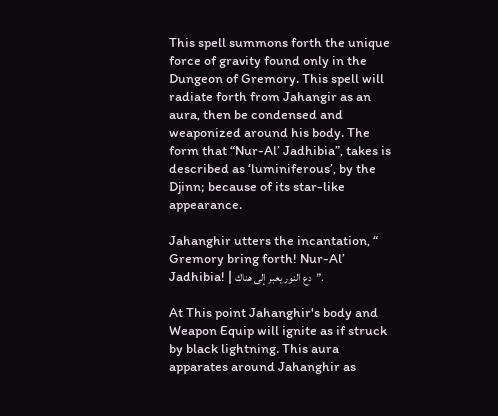This spell summons forth the unique force of gravity found only in the Dungeon of Gremory. This spell will radiate forth from Jahangir as an aura, then be condensed and weaponized around his body. The form that “Nur-Al’ Jadhibia”, takes is described as ‘luminiferous’, by the Djinn; because of its star-like appearance.

Jahanghir utters the incantation, “ Gremory bring forth! Nur-Al’ Jadhibia! | دع النور يعبر إلى هناك”.

At This point Jahanghir's body and Weapon Equip will ignite as if struck by black lightning. This aura apparates around Jahanghir as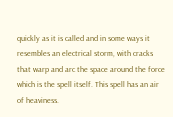quickly as it is called and in some ways it resembles an electrical storm, with cracks that warp and arc the space around the force which is the spell itself. This spell has an air of heaviness.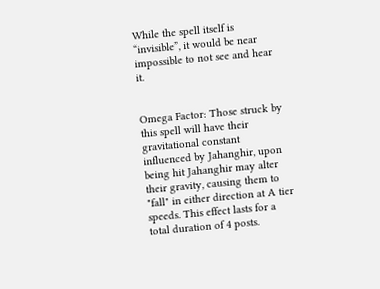While the spell itself is “invisible”, it would be near impossible to not see and hear it.


Omega Factor: Those struck by this spell will have their gravitational constant influenced by Jahanghir, upon being hit Jahanghir may alter their gravity, causing them to "fall" in either direction at A tier speeds. This effect lasts for a total duration of 4 posts.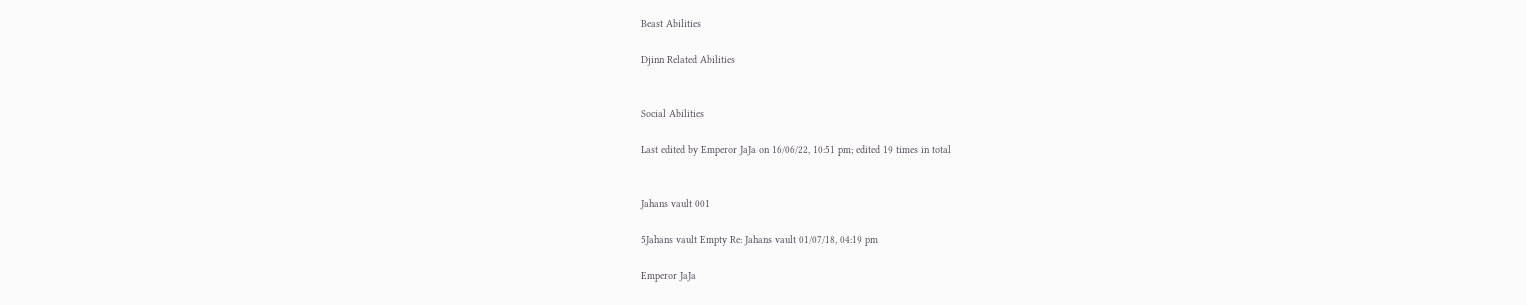Beast Abilities

Djinn Related Abilities


Social Abilities

Last edited by Emperor JaJa on 16/06/22, 10:51 pm; edited 19 times in total


Jahans vault 001

5Jahans vault Empty Re: Jahans vault 01/07/18, 04:19 pm

Emperor JaJa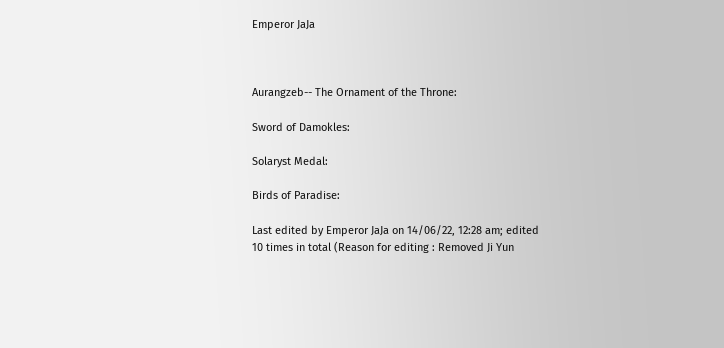Emperor JaJa



Aurangzeb-- The Ornament of the Throne:

Sword of Damokles:

Solaryst Medal:

Birds of Paradise:

Last edited by Emperor JaJa on 14/06/22, 12:28 am; edited 10 times in total (Reason for editing : Removed Ji Yun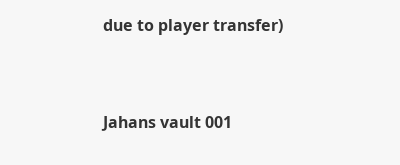due to player transfer)


Jahans vault 001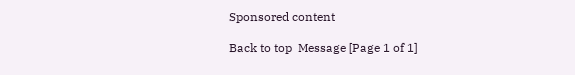Sponsored content

Back to top  Message [Page 1 of 1]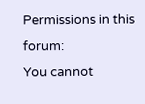Permissions in this forum:
You cannot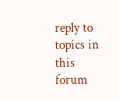reply to topics in this forum